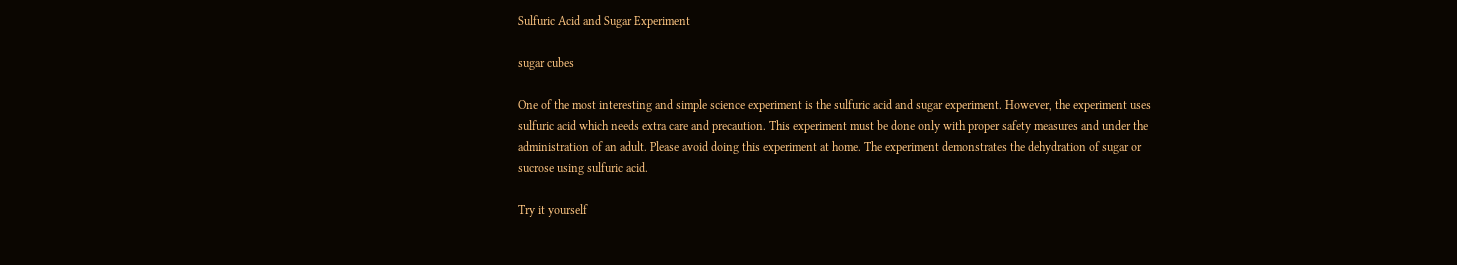Sulfuric Acid and Sugar Experiment

sugar cubes

One of the most interesting and simple science experiment is the sulfuric acid and sugar experiment. However, the experiment uses sulfuric acid which needs extra care and precaution. This experiment must be done only with proper safety measures and under the administration of an adult. Please avoid doing this experiment at home. The experiment demonstrates the dehydration of sugar or sucrose using sulfuric acid.

Try it yourself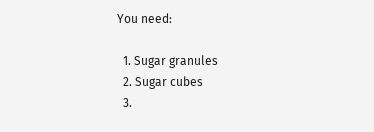You need:

  1. Sugar granules
  2. Sugar cubes
  3.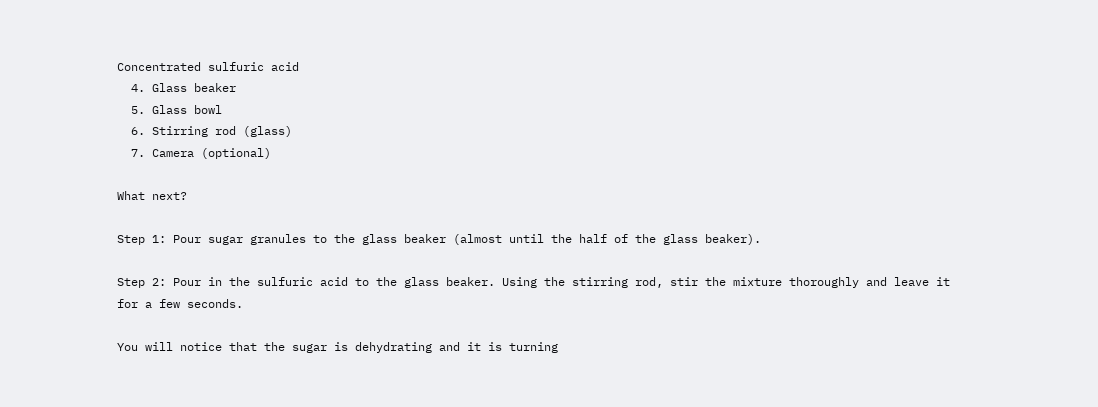Concentrated sulfuric acid
  4. Glass beaker
  5. Glass bowl
  6. Stirring rod (glass)
  7. Camera (optional)

What next?

Step 1: Pour sugar granules to the glass beaker (almost until the half of the glass beaker).

Step 2: Pour in the sulfuric acid to the glass beaker. Using the stirring rod, stir the mixture thoroughly and leave it for a few seconds.

You will notice that the sugar is dehydrating and it is turning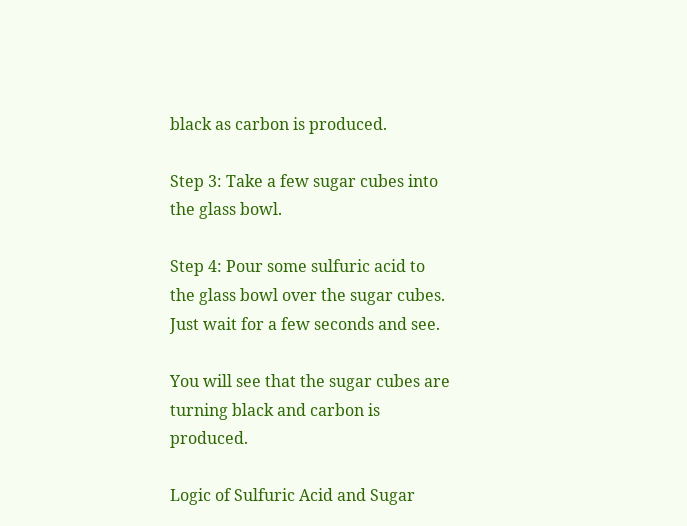black as carbon is produced.

Step 3: Take a few sugar cubes into the glass bowl.

Step 4: Pour some sulfuric acid to the glass bowl over the sugar cubes. Just wait for a few seconds and see.

You will see that the sugar cubes are turning black and carbon is produced.

Logic of Sulfuric Acid and Sugar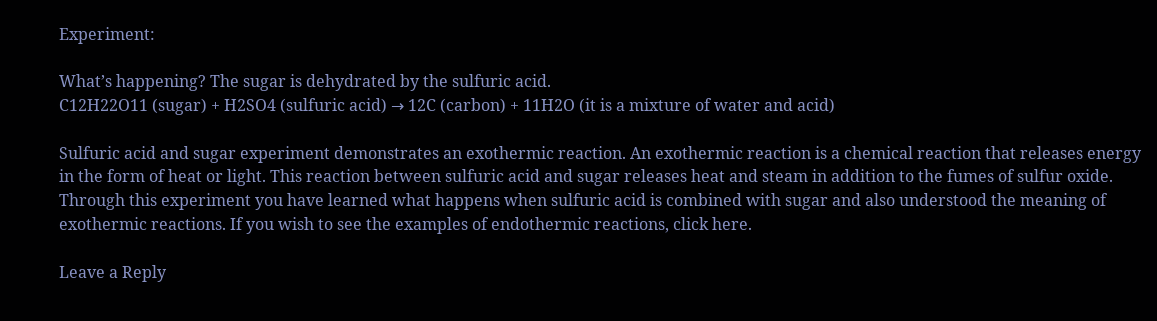Experiment:

What’s happening? The sugar is dehydrated by the sulfuric acid.
C12H22O11 (sugar) + H2SO4 (sulfuric acid) → 12C (carbon) + 11H2O (it is a mixture of water and acid)

Sulfuric acid and sugar experiment demonstrates an exothermic reaction. An exothermic reaction is a chemical reaction that releases energy in the form of heat or light. This reaction between sulfuric acid and sugar releases heat and steam in addition to the fumes of sulfur oxide. Through this experiment you have learned what happens when sulfuric acid is combined with sugar and also understood the meaning of exothermic reactions. If you wish to see the examples of endothermic reactions, click here.

Leave a Reply